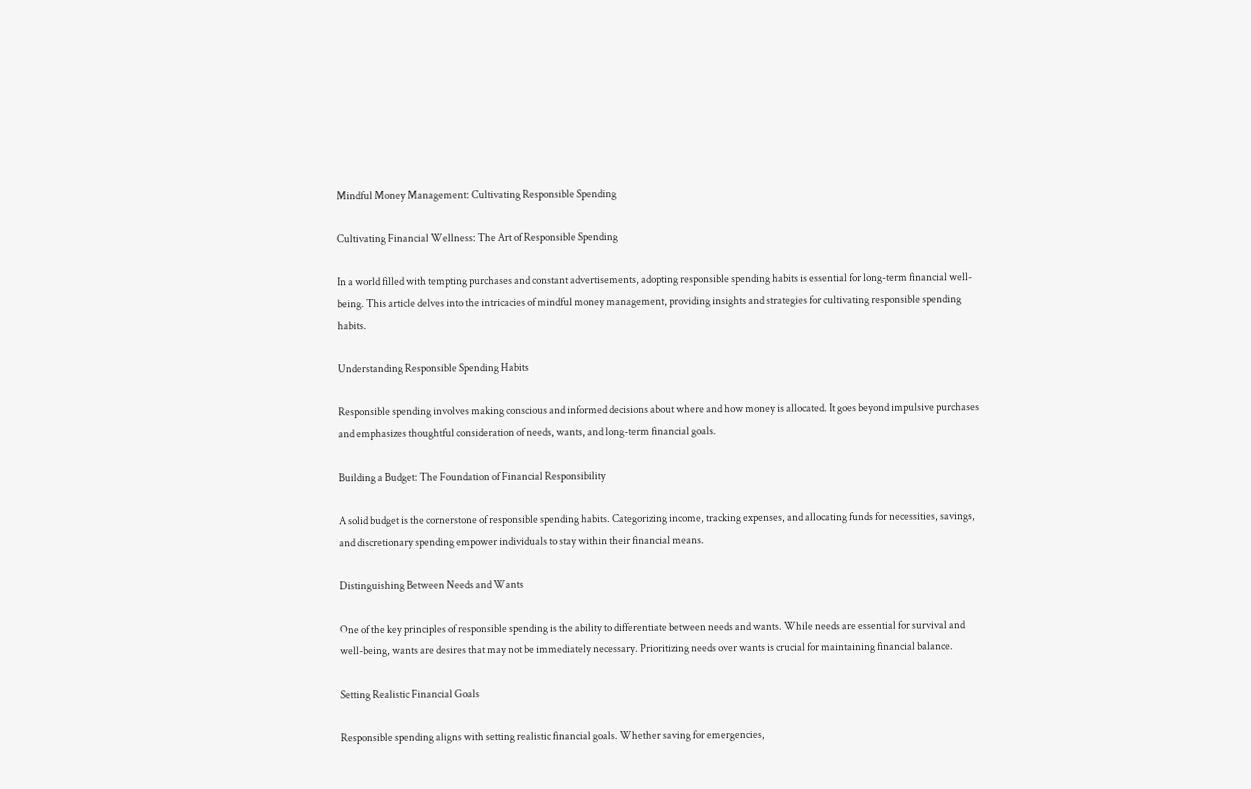Mindful Money Management: Cultivating Responsible Spending

Cultivating Financial Wellness: The Art of Responsible Spending

In a world filled with tempting purchases and constant advertisements, adopting responsible spending habits is essential for long-term financial well-being. This article delves into the intricacies of mindful money management, providing insights and strategies for cultivating responsible spending habits.

Understanding Responsible Spending Habits

Responsible spending involves making conscious and informed decisions about where and how money is allocated. It goes beyond impulsive purchases and emphasizes thoughtful consideration of needs, wants, and long-term financial goals.

Building a Budget: The Foundation of Financial Responsibility

A solid budget is the cornerstone of responsible spending habits. Categorizing income, tracking expenses, and allocating funds for necessities, savings, and discretionary spending empower individuals to stay within their financial means.

Distinguishing Between Needs and Wants

One of the key principles of responsible spending is the ability to differentiate between needs and wants. While needs are essential for survival and well-being, wants are desires that may not be immediately necessary. Prioritizing needs over wants is crucial for maintaining financial balance.

Setting Realistic Financial Goals

Responsible spending aligns with setting realistic financial goals. Whether saving for emergencies,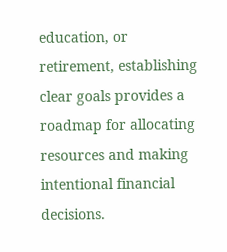education, or retirement, establishing clear goals provides a roadmap for allocating resources and making intentional financial decisions.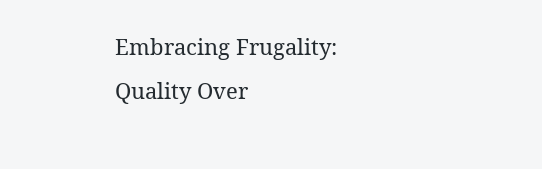Embracing Frugality: Quality Over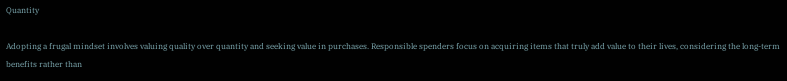Quantity

Adopting a frugal mindset involves valuing quality over quantity and seeking value in purchases. Responsible spenders focus on acquiring items that truly add value to their lives, considering the long-term benefits rather than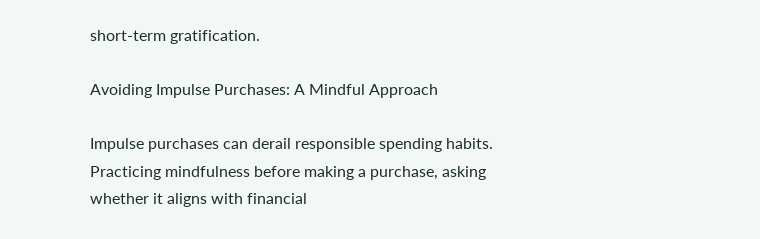short-term gratification.

Avoiding Impulse Purchases: A Mindful Approach

Impulse purchases can derail responsible spending habits. Practicing mindfulness before making a purchase, asking whether it aligns with financial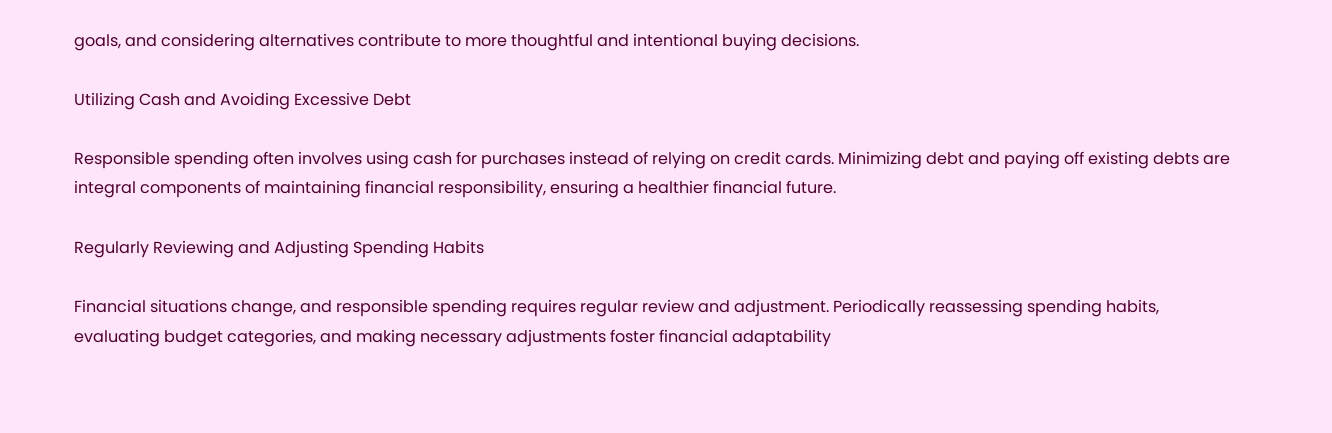goals, and considering alternatives contribute to more thoughtful and intentional buying decisions.

Utilizing Cash and Avoiding Excessive Debt

Responsible spending often involves using cash for purchases instead of relying on credit cards. Minimizing debt and paying off existing debts are integral components of maintaining financial responsibility, ensuring a healthier financial future.

Regularly Reviewing and Adjusting Spending Habits

Financial situations change, and responsible spending requires regular review and adjustment. Periodically reassessing spending habits, evaluating budget categories, and making necessary adjustments foster financial adaptability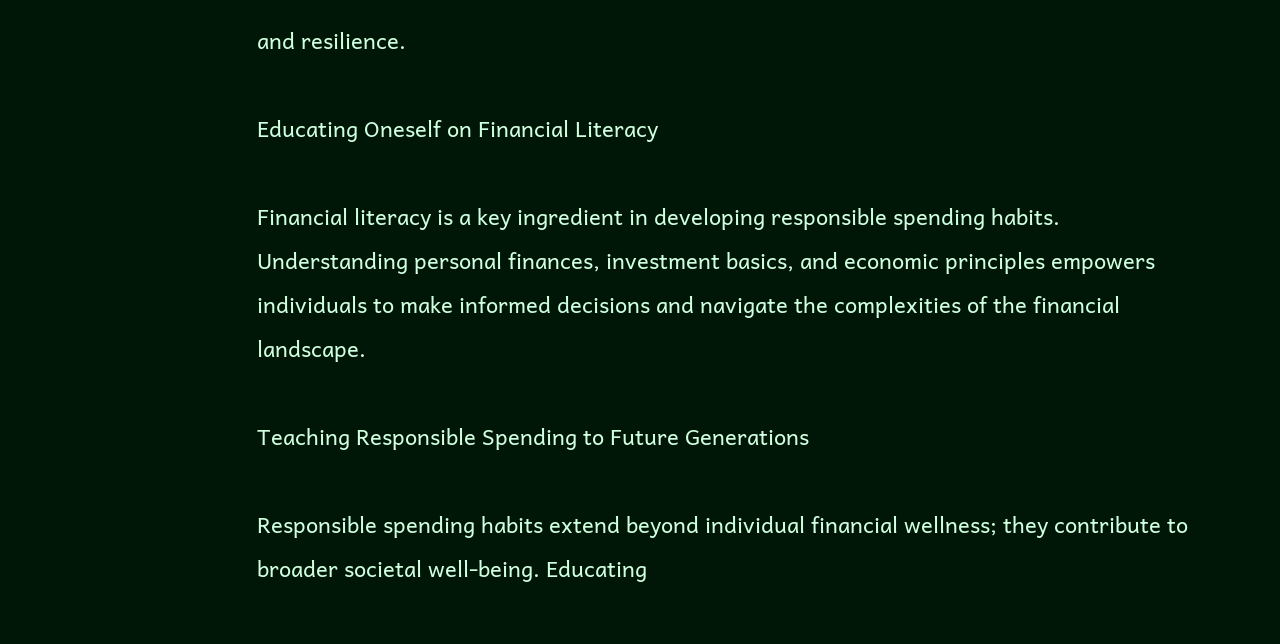and resilience.

Educating Oneself on Financial Literacy

Financial literacy is a key ingredient in developing responsible spending habits. Understanding personal finances, investment basics, and economic principles empowers individuals to make informed decisions and navigate the complexities of the financial landscape.

Teaching Responsible Spending to Future Generations

Responsible spending habits extend beyond individual financial wellness; they contribute to broader societal well-being. Educating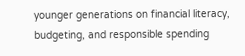younger generations on financial literacy, budgeting, and responsible spending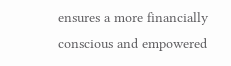ensures a more financially conscious and empowered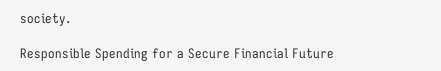society.

Responsible Spending for a Secure Financial Future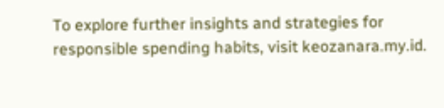To explore further insights and strategies for responsible spending habits, visit keozanara.my.id.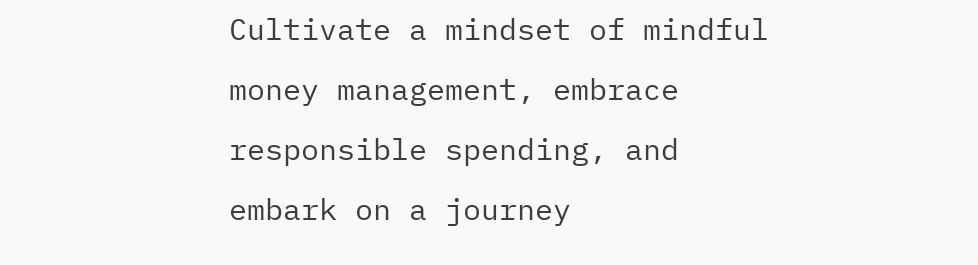Cultivate a mindset of mindful money management, embrace responsible spending, and embark on a journey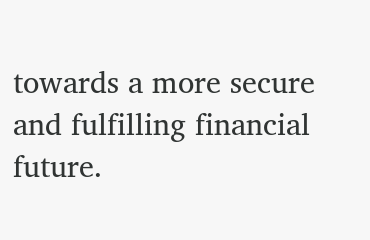towards a more secure and fulfilling financial future.